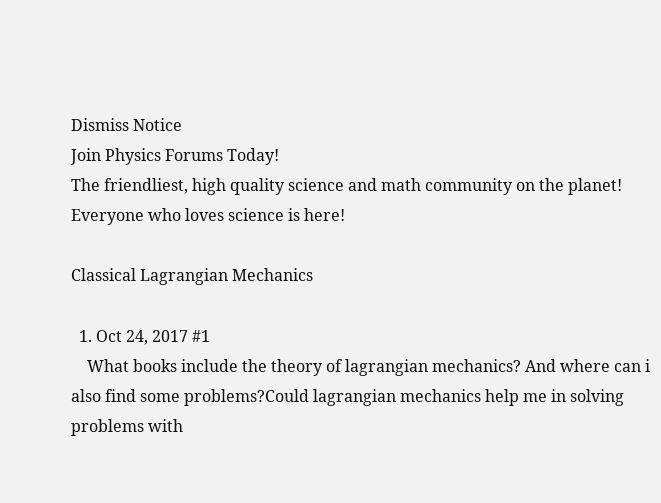Dismiss Notice
Join Physics Forums Today!
The friendliest, high quality science and math community on the planet! Everyone who loves science is here!

Classical Lagrangian Mechanics

  1. Oct 24, 2017 #1
    What books include the theory of lagrangian mechanics? And where can i also find some problems?Could lagrangian mechanics help me in solving problems with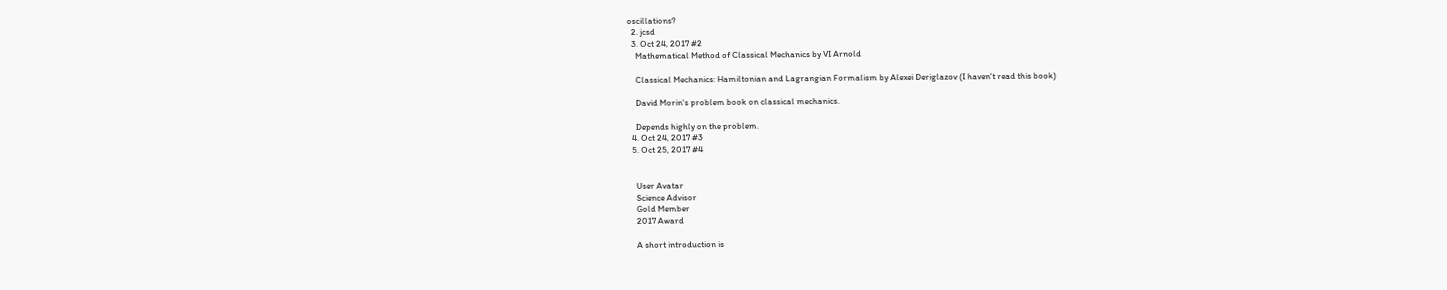oscillations?
  2. jcsd
  3. Oct 24, 2017 #2
    Mathematical Method of Classical Mechanics by VI Arnold

    Classical Mechanics: Hamiltonian and Lagrangian Formalism by Alexei Deriglazov (I haven't read this book)

    David Morin's problem book on classical mechanics.

    Depends highly on the problem.
  4. Oct 24, 2017 #3
  5. Oct 25, 2017 #4


    User Avatar
    Science Advisor
    Gold Member
    2017 Award

    A short introduction is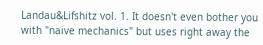Landau&Lifshitz vol. 1. It doesn't even bother you with "naive mechanics" but uses right away the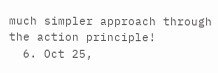much simpler approach through the action principle!
  6. Oct 25,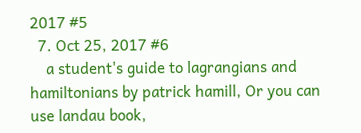2017 #5
  7. Oct 25, 2017 #6
    a student's guide to lagrangians and hamiltonians by patrick hamill, Or you can use landau book,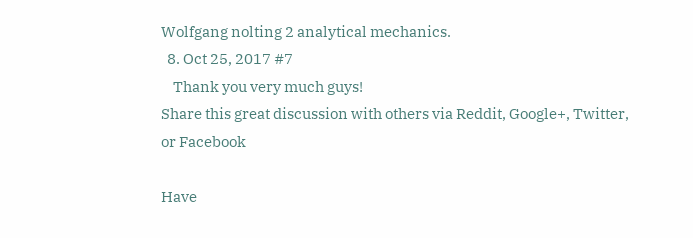Wolfgang nolting 2 analytical mechanics.
  8. Oct 25, 2017 #7
    Thank you very much guys!
Share this great discussion with others via Reddit, Google+, Twitter, or Facebook

Have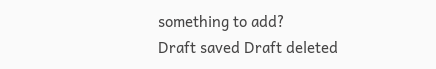something to add?
Draft saved Draft deleted